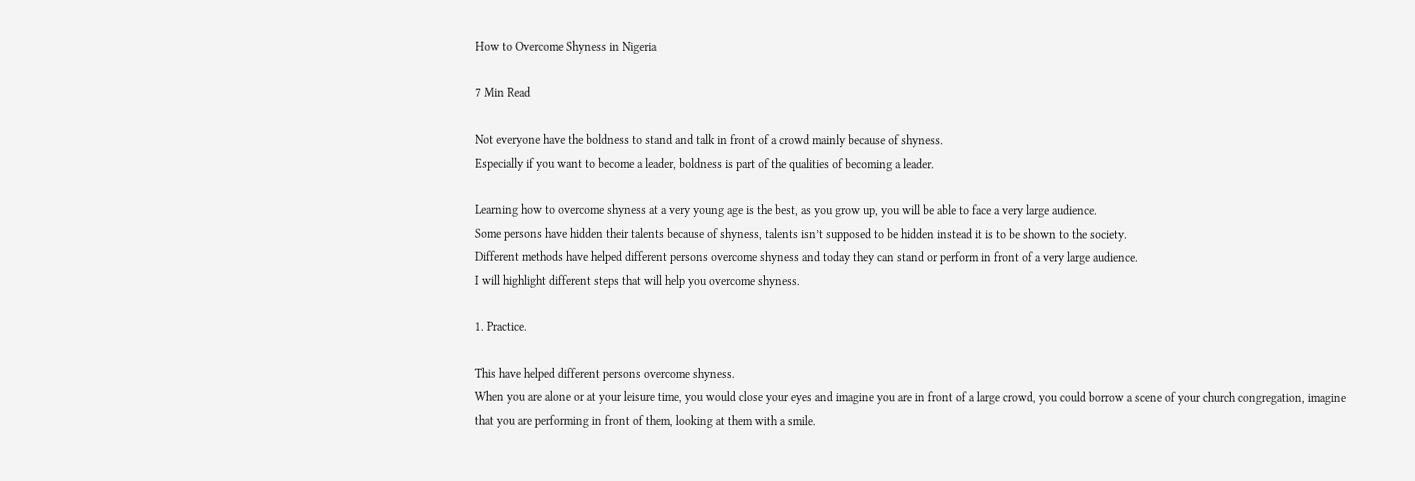How to Overcome Shyness in Nigeria

7 Min Read

Not everyone have the boldness to stand and talk in front of a crowd mainly because of shyness.
Especially if you want to become a leader, boldness is part of the qualities of becoming a leader.

Learning how to overcome shyness at a very young age is the best, as you grow up, you will be able to face a very large audience.
Some persons have hidden their talents because of shyness, talents isn’t supposed to be hidden instead it is to be shown to the society.
Different methods have helped different persons overcome shyness and today they can stand or perform in front of a very large audience.
I will highlight different steps that will help you overcome shyness.

1. Practice.

This have helped different persons overcome shyness.
When you are alone or at your leisure time, you would close your eyes and imagine you are in front of a large crowd, you could borrow a scene of your church congregation, imagine that you are performing in front of them, looking at them with a smile.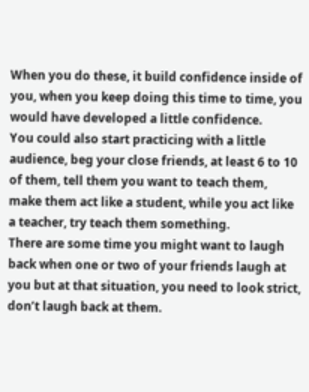When you do these, it build confidence inside of you, when you keep doing this time to time, you would have developed a little confidence.
You could also start practicing with a little audience, beg your close friends, at least 6 to 10 of them, tell them you want to teach them, make them act like a student, while you act like a teacher, try teach them something.
There are some time you might want to laugh back when one or two of your friends laugh at you but at that situation, you need to look strict, don’t laugh back at them.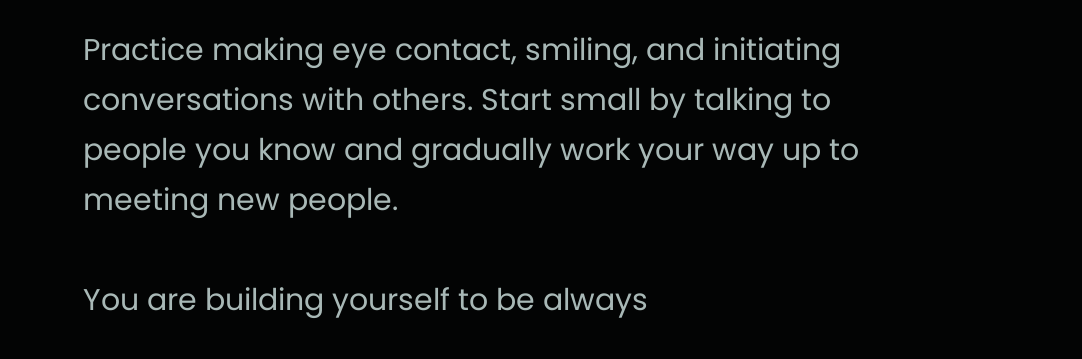Practice making eye contact, smiling, and initiating conversations with others. Start small by talking to people you know and gradually work your way up to meeting new people.

You are building yourself to be always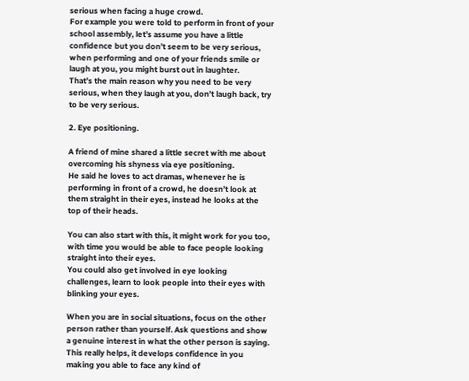serious when facing a huge crowd.
For example you were told to perform in front of your school assembly, let’s assume you have a little confidence but you don’t seem to be very serious, when performing and one of your friends smile or laugh at you, you might burst out in laughter.
That’s the main reason why you need to be very serious, when they laugh at you, don’t laugh back, try to be very serious.

2. Eye positioning.

A friend of mine shared a little secret with me about overcoming his shyness via eye positioning.
He said he loves to act dramas, whenever he is performing in front of a crowd, he doesn’t look at them straight in their eyes, instead he looks at the top of their heads.

You can also start with this, it might work for you too, with time you would be able to face people looking straight into their eyes.
You could also get involved in eye looking challenges, learn to look people into their eyes with blinking your eyes.

When you are in social situations, focus on the other person rather than yourself. Ask questions and show a genuine interest in what the other person is saying.
This really helps, it develops confidence in you making you able to face any kind of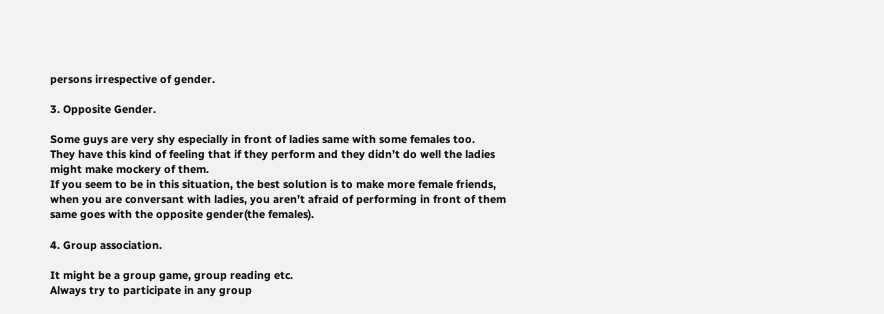persons irrespective of gender.

3. Opposite Gender.

Some guys are very shy especially in front of ladies same with some females too.
They have this kind of feeling that if they perform and they didn’t do well the ladies might make mockery of them.
If you seem to be in this situation, the best solution is to make more female friends, when you are conversant with ladies, you aren’t afraid of performing in front of them same goes with the opposite gender(the females).

4. Group association.

It might be a group game, group reading etc.
Always try to participate in any group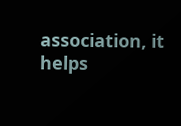association, it helps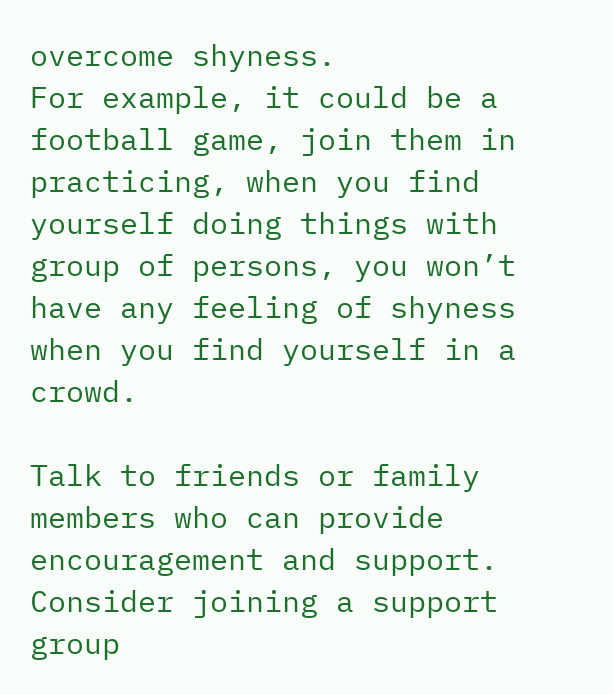overcome shyness.
For example, it could be a football game, join them in practicing, when you find yourself doing things with group of persons, you won’t have any feeling of shyness when you find yourself in a crowd.

Talk to friends or family members who can provide encouragement and support. Consider joining a support group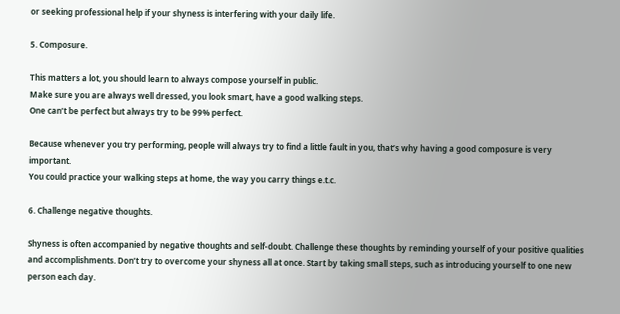or seeking professional help if your shyness is interfering with your daily life.

5. Composure.

This matters a lot, you should learn to always compose yourself in public.
Make sure you are always well dressed, you look smart, have a good walking steps.
One can’t be perfect but always try to be 99% perfect.

Because whenever you try performing, people will always try to find a little fault in you, that’s why having a good composure is very important.
You could practice your walking steps at home, the way you carry things e.t.c.

6. Challenge negative thoughts.

Shyness is often accompanied by negative thoughts and self-doubt. Challenge these thoughts by reminding yourself of your positive qualities and accomplishments. Don’t try to overcome your shyness all at once. Start by taking small steps, such as introducing yourself to one new person each day.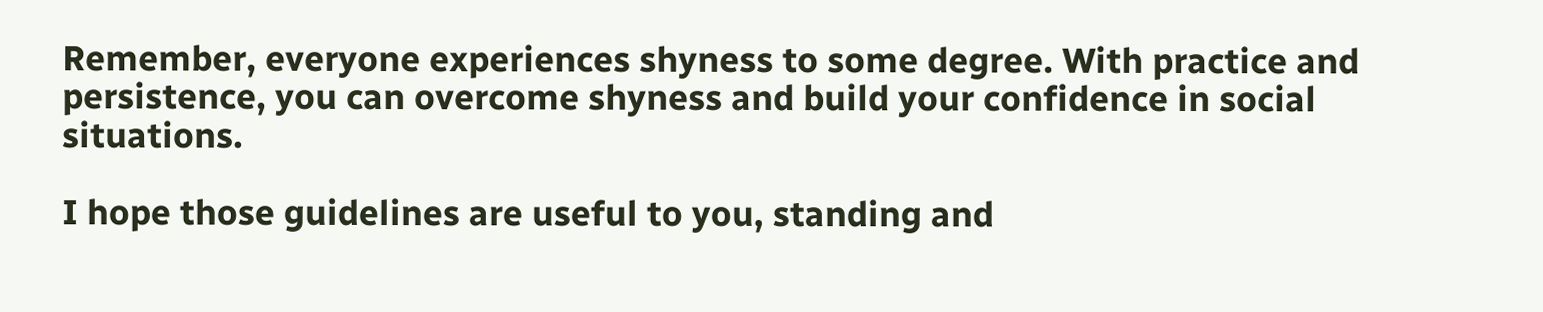Remember, everyone experiences shyness to some degree. With practice and persistence, you can overcome shyness and build your confidence in social situations.

I hope those guidelines are useful to you, standing and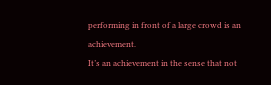performing in front of a large crowd is an achievement.
It’s an achievement in the sense that not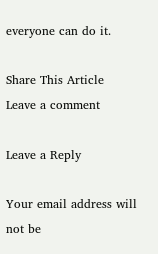everyone can do it.

Share This Article
Leave a comment

Leave a Reply

Your email address will not be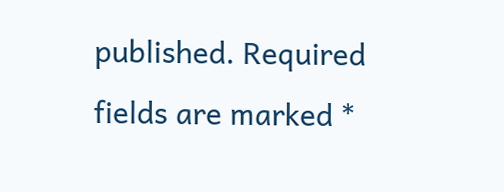published. Required fields are marked *